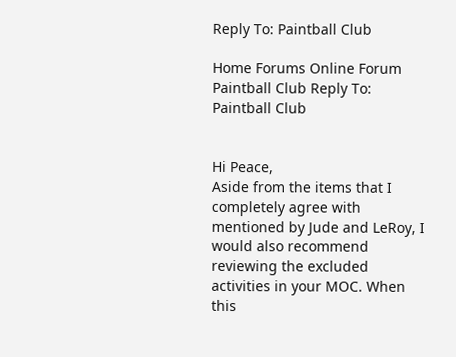Reply To: Paintball Club

Home Forums Online Forum Paintball Club Reply To: Paintball Club


Hi Peace,
Aside from the items that I completely agree with mentioned by Jude and LeRoy, I would also recommend reviewing the excluded activities in your MOC. When this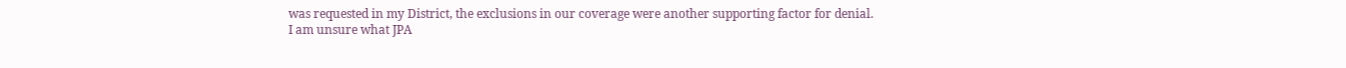was requested in my District, the exclusions in our coverage were another supporting factor for denial.
I am unsure what JPA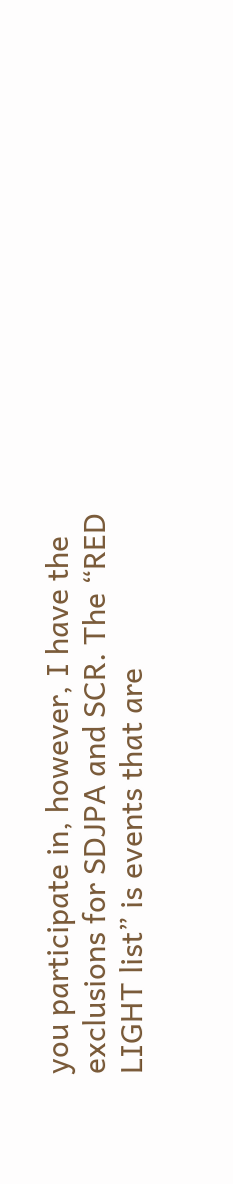you participate in, however, I have the exclusions for SDJPA and SCR. The “RED LIGHT list” is events that are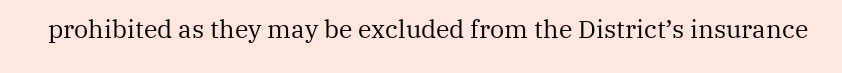prohibited as they may be excluded from the District’s insurance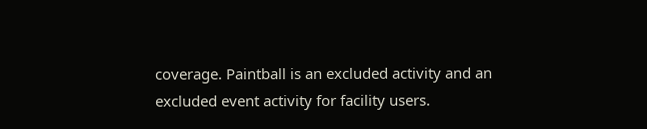coverage. Paintball is an excluded activity and an excluded event activity for facility users.